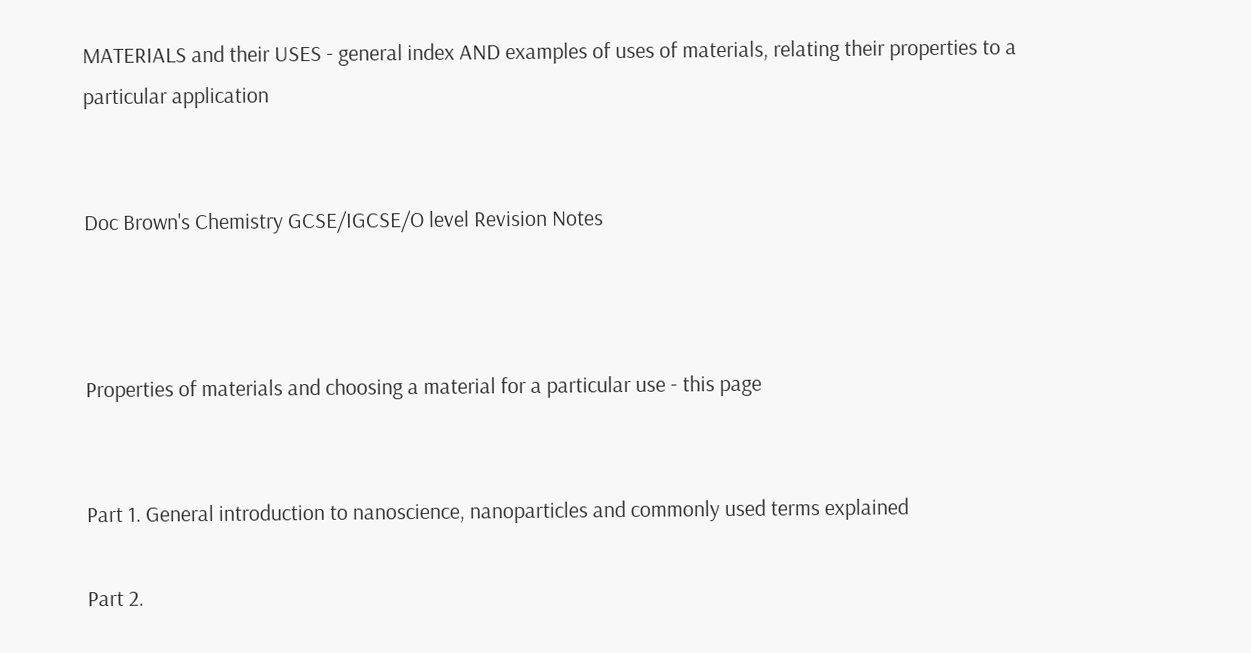MATERIALS and their USES - general index AND examples of uses of materials, relating their properties to a particular application


Doc Brown's Chemistry GCSE/IGCSE/O level Revision Notes



Properties of materials and choosing a material for a particular use - this page


Part 1. General introduction to nanoscience, nanoparticles and commonly used terms explained

Part 2.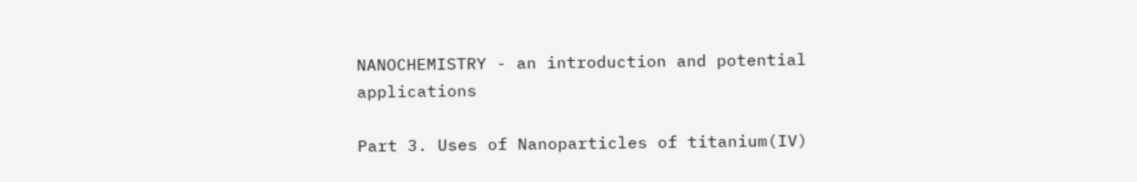NANOCHEMISTRY - an introduction and potential applications

Part 3. Uses of Nanoparticles of titanium(IV)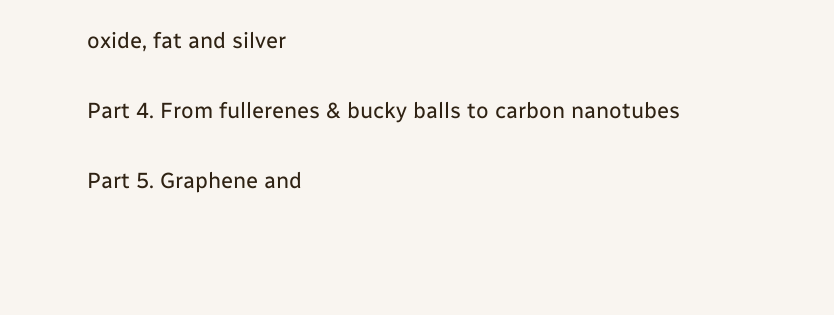oxide, fat and silver

Part 4. From fullerenes & bucky balls to carbon nanotubes

Part 5. Graphene and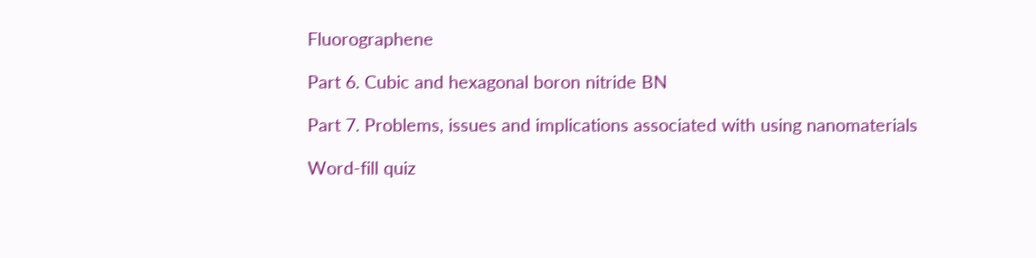Fluorographene

Part 6. Cubic and hexagonal boron nitride BN

Part 7. Problems, issues and implications associated with using nanomaterials

Word-fill quiz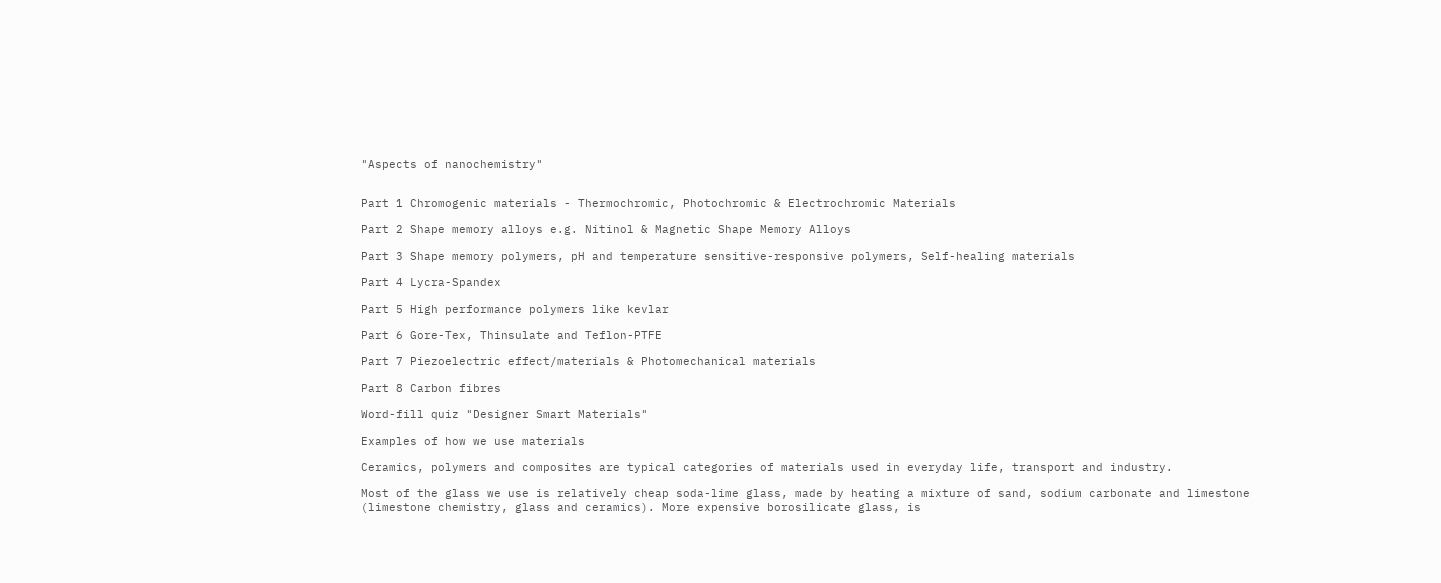"Aspects of nanochemistry"


Part 1 Chromogenic materials - Thermochromic, Photochromic & Electrochromic Materials

Part 2 Shape memory alloys e.g. Nitinol & Magnetic Shape Memory Alloys

Part 3 Shape memory polymers, pH and temperature sensitive-responsive polymers, Self-healing materials

Part 4 Lycra-Spandex

Part 5 High performance polymers like kevlar

Part 6 Gore-Tex, Thinsulate and Teflon-PTFE

Part 7 Piezoelectric effect/materials & Photomechanical materials

Part 8 Carbon fibres

Word-fill quiz "Designer Smart Materials"

Examples of how we use materials

Ceramics, polymers and composites are typical categories of materials used in everyday life, transport and industry.

Most of the glass we use is relatively cheap soda-lime glass, made by heating a mixture of sand, sodium carbonate and limestone (limestone chemistry, glass and ceramics). More expensive borosilicate glass, is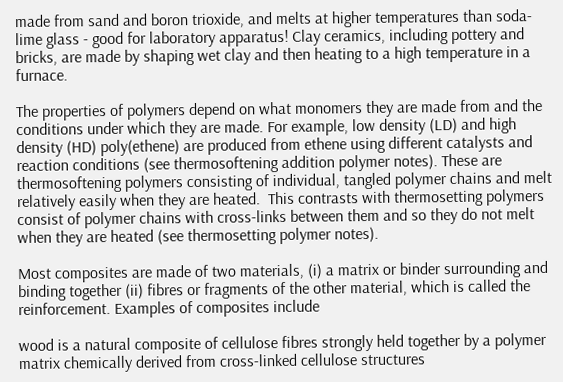made from sand and boron trioxide, and melts at higher temperatures than soda-lime glass - good for laboratory apparatus! Clay ceramics, including pottery and bricks, are made by shaping wet clay and then heating to a high temperature in a furnace.

The properties of polymers depend on what monomers they are made from and the conditions under which they are made. For example, low density (LD) and high density (HD) poly(ethene) are produced from ethene using different catalysts and reaction conditions (see thermosoftening addition polymer notes). These are thermosoftening polymers consisting of individual, tangled polymer chains and melt relatively easily when they are heated.  This contrasts with thermosetting polymers consist of polymer chains with cross-links between them and so they do not melt when they are heated (see thermosetting polymer notes).

Most composites are made of two materials, (i) a matrix or binder surrounding and binding together (ii) fibres or fragments of the other material, which is called the reinforcement. Examples of composites include

wood is a natural composite of cellulose fibres strongly held together by a polymer matrix chemically derived from cross-linked cellulose structures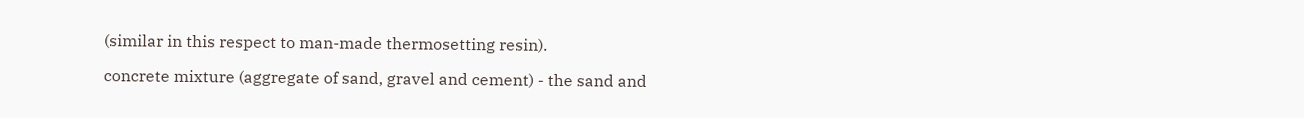(similar in this respect to man-made thermosetting resin).

concrete mixture (aggregate of sand, gravel and cement) - the sand and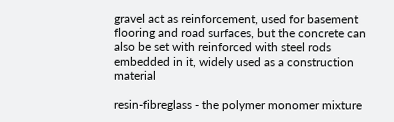gravel act as reinforcement, used for basement flooring and road surfaces, but the concrete can also be set with reinforced with steel rods embedded in it, widely used as a construction material

resin-fibreglass - the polymer monomer mixture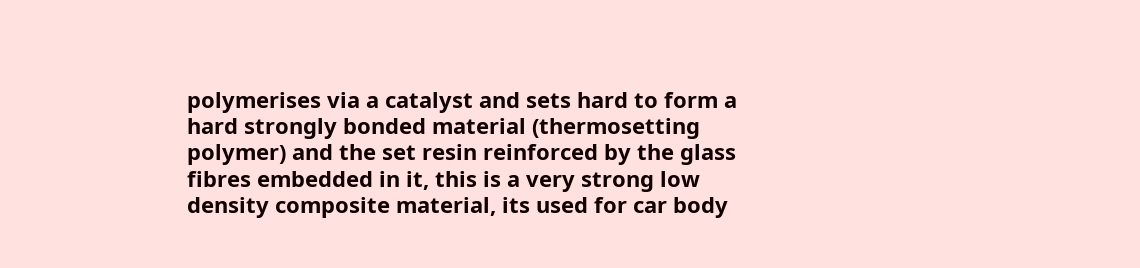polymerises via a catalyst and sets hard to form a hard strongly bonded material (thermosetting polymer) and the set resin reinforced by the glass fibres embedded in it, this is a very strong low density composite material, its used for car body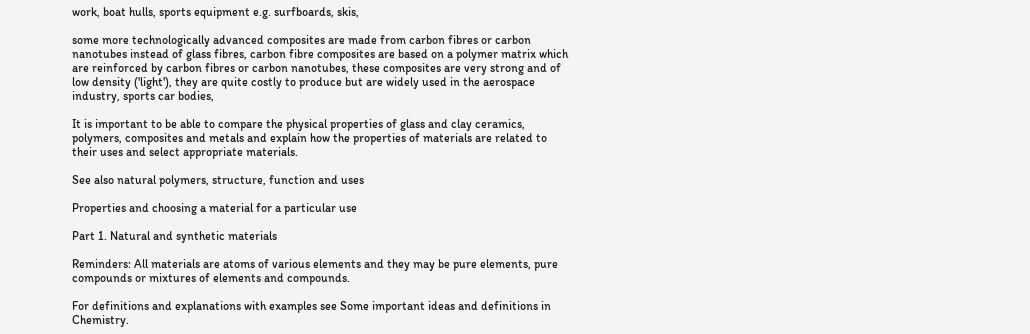work, boat hulls, sports equipment e.g. surfboards, skis,

some more technologically advanced composites are made from carbon fibres or carbon nanotubes instead of glass fibres, carbon fibre composites are based on a polymer matrix which are reinforced by carbon fibres or carbon nanotubes, these composites are very strong and of low density ('light'), they are quite costly to produce but are widely used in the aerospace industry, sports car bodies,

It is important to be able to compare the physical properties of glass and clay ceramics, polymers, composites and metals and explain how the properties of materials are related to their uses and select appropriate materials.

See also natural polymers, structure, function and uses

Properties and choosing a material for a particular use

Part 1. Natural and synthetic materials

Reminders: All materials are atoms of various elements and they may be pure elements, pure compounds or mixtures of elements and compounds.

For definitions and explanations with examples see Some important ideas and definitions in Chemistry.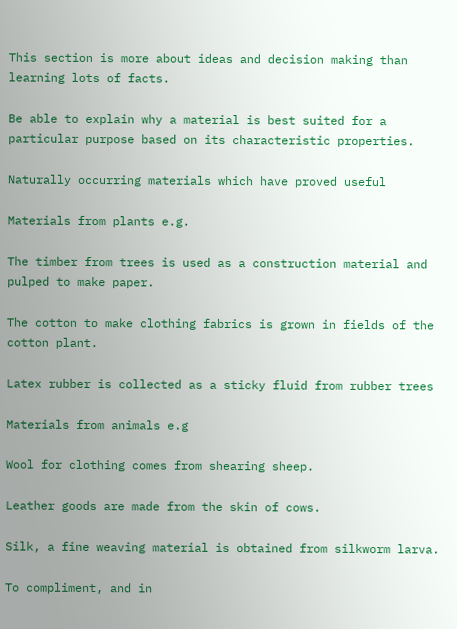This section is more about ideas and decision making than learning lots of facts.

Be able to explain why a material is best suited for a particular purpose based on its characteristic properties.

Naturally occurring materials which have proved useful

Materials from plants e.g.

The timber from trees is used as a construction material and pulped to make paper.

The cotton to make clothing fabrics is grown in fields of the cotton plant.

Latex rubber is collected as a sticky fluid from rubber trees

Materials from animals e.g

Wool for clothing comes from shearing sheep.

Leather goods are made from the skin of cows.

Silk, a fine weaving material is obtained from silkworm larva.

To compliment, and in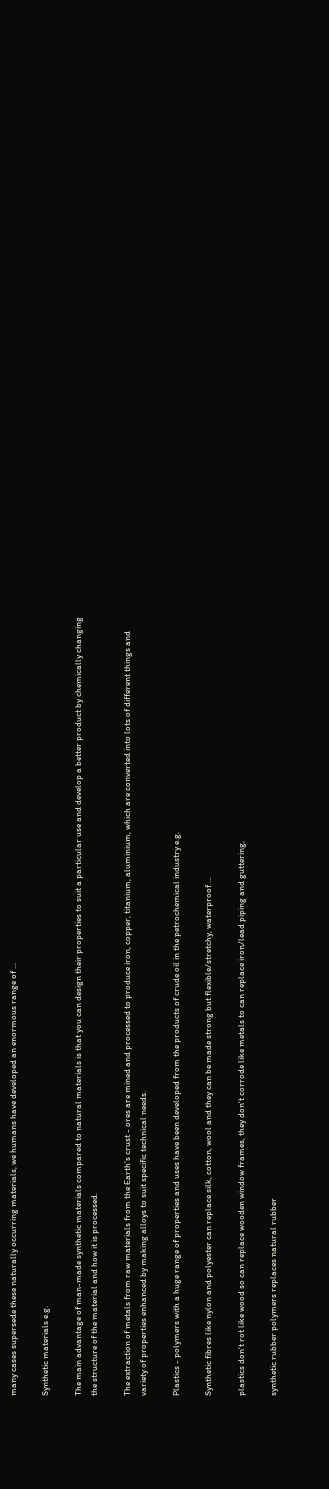many cases supersede these naturally occurring materials, we humans have developed an enormous range of ...

Synthetic materials e.g.

The main advantage of man-made synthetic materials compared to natural materials is that you can design their properties to suit a particular use and develop a better product by chemically changing the structure of the material and how it is processed.

The extraction of metals from raw materials from the Earth's crust - ores are mined and processed to produce iron, copper, titanium, aluminium, which are converted into lots of different things and variety of properties enhanced by making alloys to suit specific technical needs.

Plastics - polymers with a huge range of properties and uses have been developed from the products of crude oil in the petrochemical industry e.g.

Synthetic fibres like nylon and polyester can replace silk, cotton, wool and they can be made strong but flexible/stretchy, waterproof ...

plastics don't rot like wood so can replace wooden window frames, they don't corrode like metals to can replace iron/lead piping and guttering,

synthetic rubber polymers replaces natural rubber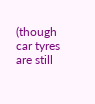(though car tyres are still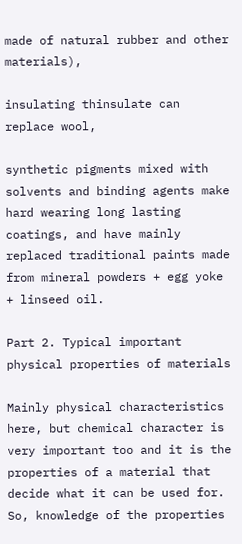made of natural rubber and other materials),

insulating thinsulate can replace wool,

synthetic pigments mixed with solvents and binding agents make hard wearing long lasting coatings, and have mainly replaced traditional paints made from mineral powders + egg yoke + linseed oil.

Part 2. Typical important physical properties of materials

Mainly physical characteristics here, but chemical character is very important too and it is the properties of a material that decide what it can be used for. So, knowledge of the properties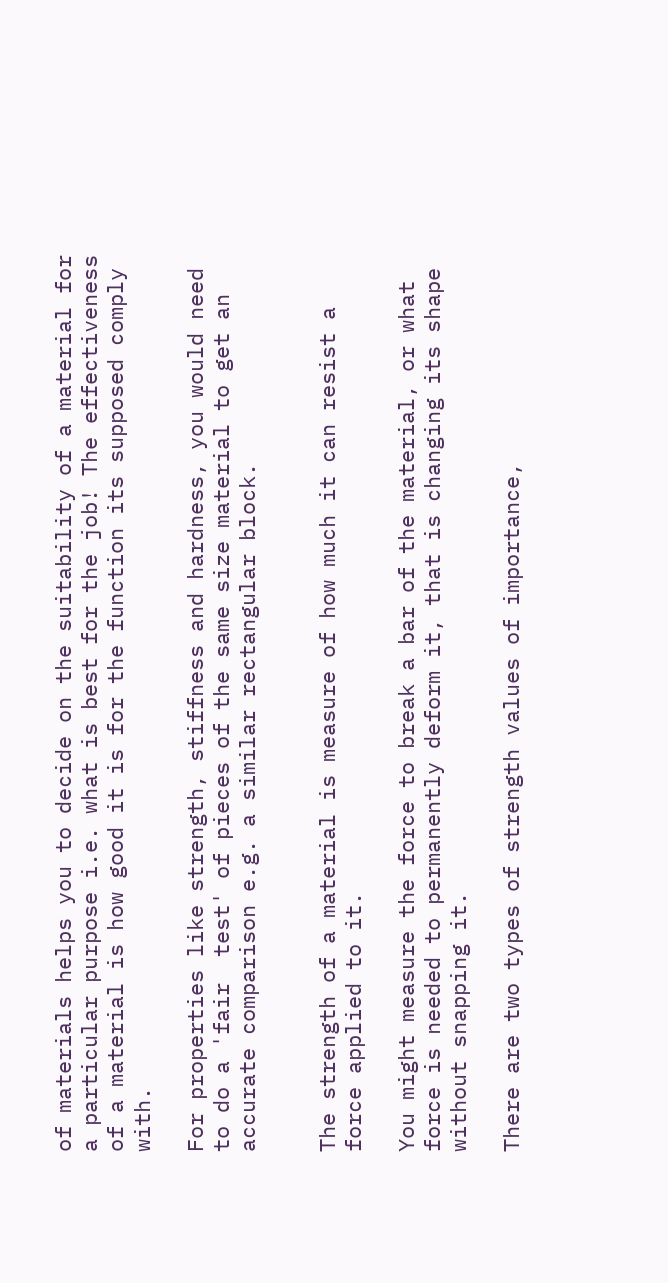of materials helps you to decide on the suitability of a material for a particular purpose i.e. what is best for the job! The effectiveness of a material is how good it is for the function its supposed comply with.

For properties like strength, stiffness and hardness, you would need to do a 'fair  test' of pieces of the same size material to get an accurate comparison e.g. a similar rectangular block.


The strength of a material is measure of how much it can resist a force applied to it.

You might measure the force to break a bar of the material, or what force is needed to permanently deform it, that is changing its shape without snapping it.

There are two types of strength values of importance,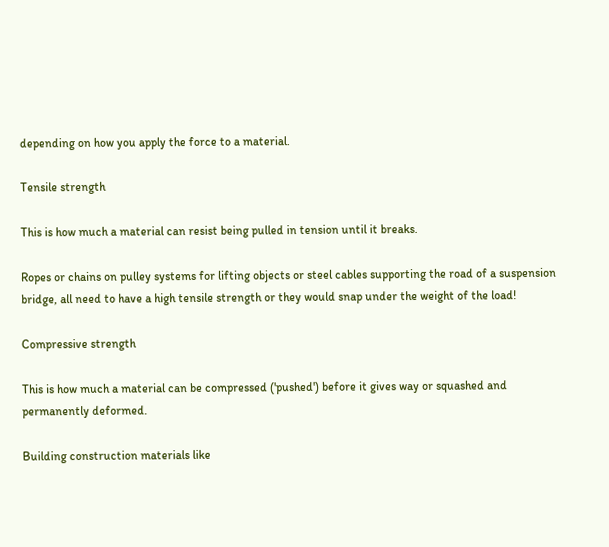depending on how you apply the force to a material.

Tensile strength

This is how much a material can resist being pulled in tension until it breaks.

Ropes or chains on pulley systems for lifting objects or steel cables supporting the road of a suspension bridge, all need to have a high tensile strength or they would snap under the weight of the load!

Compressive strength

This is how much a material can be compressed ('pushed') before it gives way or squashed and permanently deformed.

Building construction materials like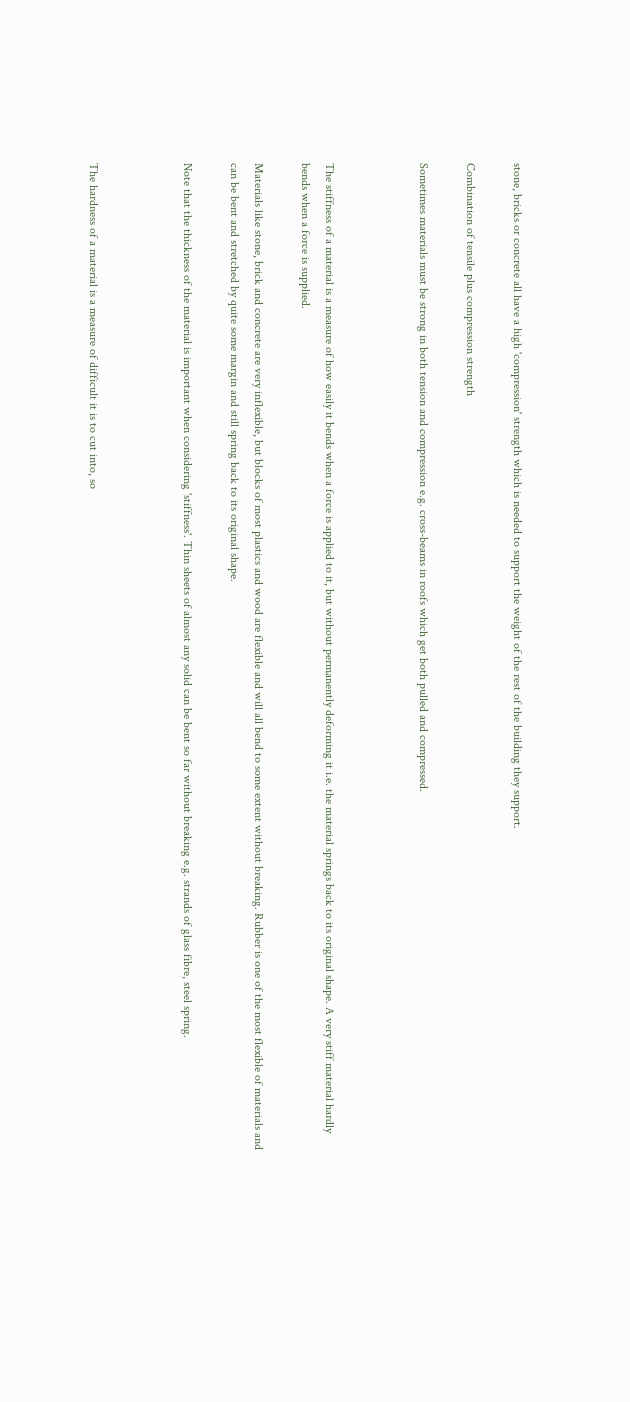stone, bricks or concrete all have a high 'compression' strength which is needed to support the weight of the rest of the building they support.

Combination of tensile plus compression strength

Sometimes materials must be strong in both tension and compression e.g. cross-beams in roofs which get both pulled and compressed.



The stiffness of a material is a measure of how easily it bends when a force is applied to it, but without permanently deforming it i.e. the material springs back to its original shape. A very stiff material hardly bends when a force is supplied.

Materials like stone, brick and concrete are very inflexible, but blocks of most plastics and wood are flexible and will all bend to some extent without breaking. Rubber is one of the most flexible of materials and can be bent and stretched by quite some margin and still spring back to its original shape.

Note that the thickness of the material is important when considering 'stiffness'. Thin sheets of almost any solid can be bent so far without breaking e.g. strands of glass fibre, steel spring.



The hardness of a material is a measure of difficult it is to cut into, so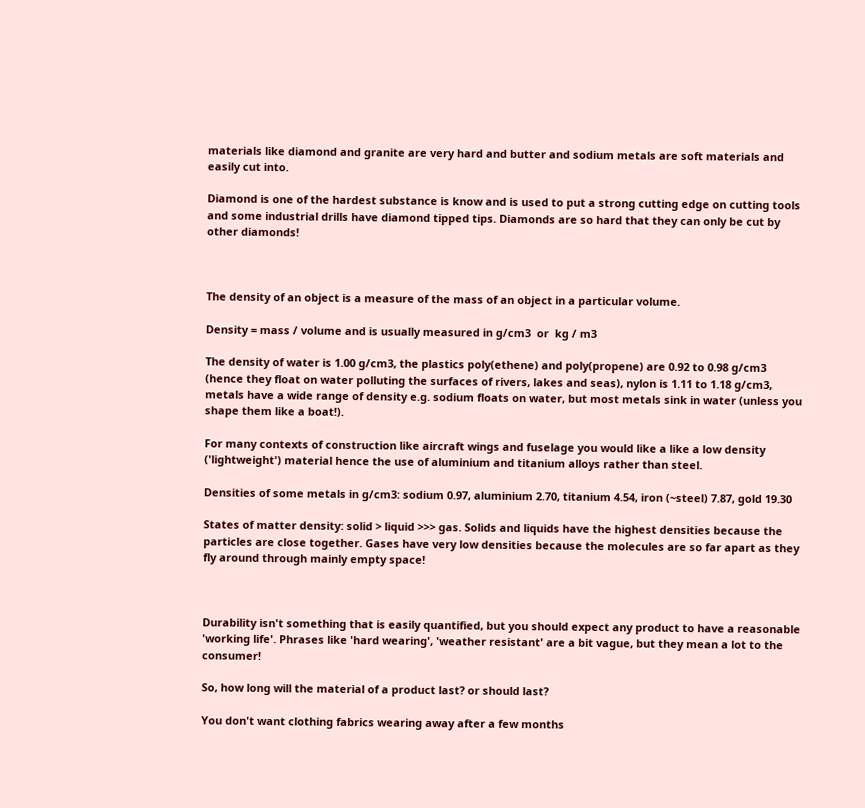materials like diamond and granite are very hard and butter and sodium metals are soft materials and easily cut into.

Diamond is one of the hardest substance is know and is used to put a strong cutting edge on cutting tools and some industrial drills have diamond tipped tips. Diamonds are so hard that they can only be cut by other diamonds!



The density of an object is a measure of the mass of an object in a particular volume.

Density = mass / volume and is usually measured in g/cm3  or  kg / m3

The density of water is 1.00 g/cm3, the plastics poly(ethene) and poly(propene) are 0.92 to 0.98 g/cm3 (hence they float on water polluting the surfaces of rivers, lakes and seas), nylon is 1.11 to 1.18 g/cm3, metals have a wide range of density e.g. sodium floats on water, but most metals sink in water (unless you shape them like a boat!).

For many contexts of construction like aircraft wings and fuselage you would like a like a low density ('lightweight') material hence the use of aluminium and titanium alloys rather than steel.

Densities of some metals in g/cm3: sodium 0.97, aluminium 2.70, titanium 4.54, iron (~steel) 7.87, gold 19.30

States of matter density: solid > liquid >>> gas. Solids and liquids have the highest densities because the particles are close together. Gases have very low densities because the molecules are so far apart as they fly around through mainly empty space!



Durability isn't something that is easily quantified, but you should expect any product to have a reasonable 'working life'. Phrases like 'hard wearing', 'weather resistant' are a bit vague, but they mean a lot to the consumer!

So, how long will the material of a product last? or should last?

You don't want clothing fabrics wearing away after a few months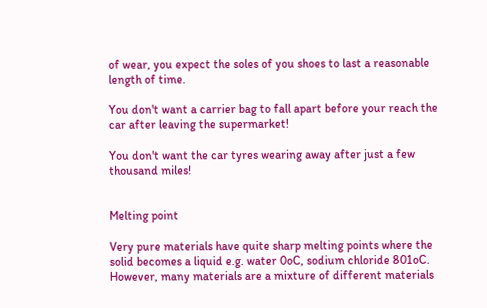of wear, you expect the soles of you shoes to last a reasonable length of time.

You don't want a carrier bag to fall apart before your reach the car after leaving the supermarket!

You don't want the car tyres wearing away after just a few thousand miles!


Melting point

Very pure materials have quite sharp melting points where the solid becomes a liquid e.g. water 0oC, sodium chloride 801oC. However, many materials are a mixture of different materials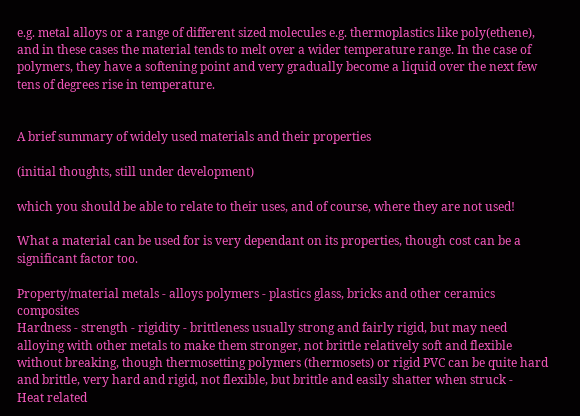e.g. metal alloys or a range of different sized molecules e.g. thermoplastics like poly(ethene), and in these cases the material tends to melt over a wider temperature range. In the case of polymers, they have a softening point and very gradually become a liquid over the next few tens of degrees rise in temperature.


A brief summary of widely used materials and their properties

(initial thoughts, still under development)

which you should be able to relate to their uses, and of course, where they are not used!

What a material can be used for is very dependant on its properties, though cost can be a significant factor too.

Property/material metals - alloys polymers - plastics glass, bricks and other ceramics composites
Hardness - strength - rigidity - brittleness usually strong and fairly rigid, but may need alloying with other metals to make them stronger, not brittle relatively soft and flexible without breaking, though thermosetting polymers (thermosets) or rigid PVC can be quite hard and brittle, very hard and rigid, not flexible, but brittle and easily shatter when struck -
Heat related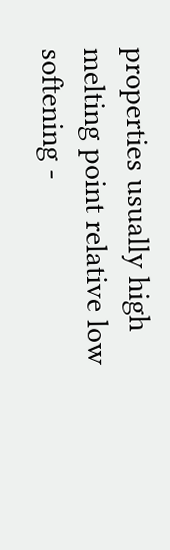properties usually high melting point relative low softening -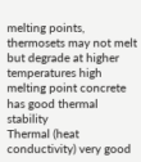melting points, thermosets may not melt but degrade at higher temperatures high melting point concrete has good thermal stability
Thermal (heat conductivity) very good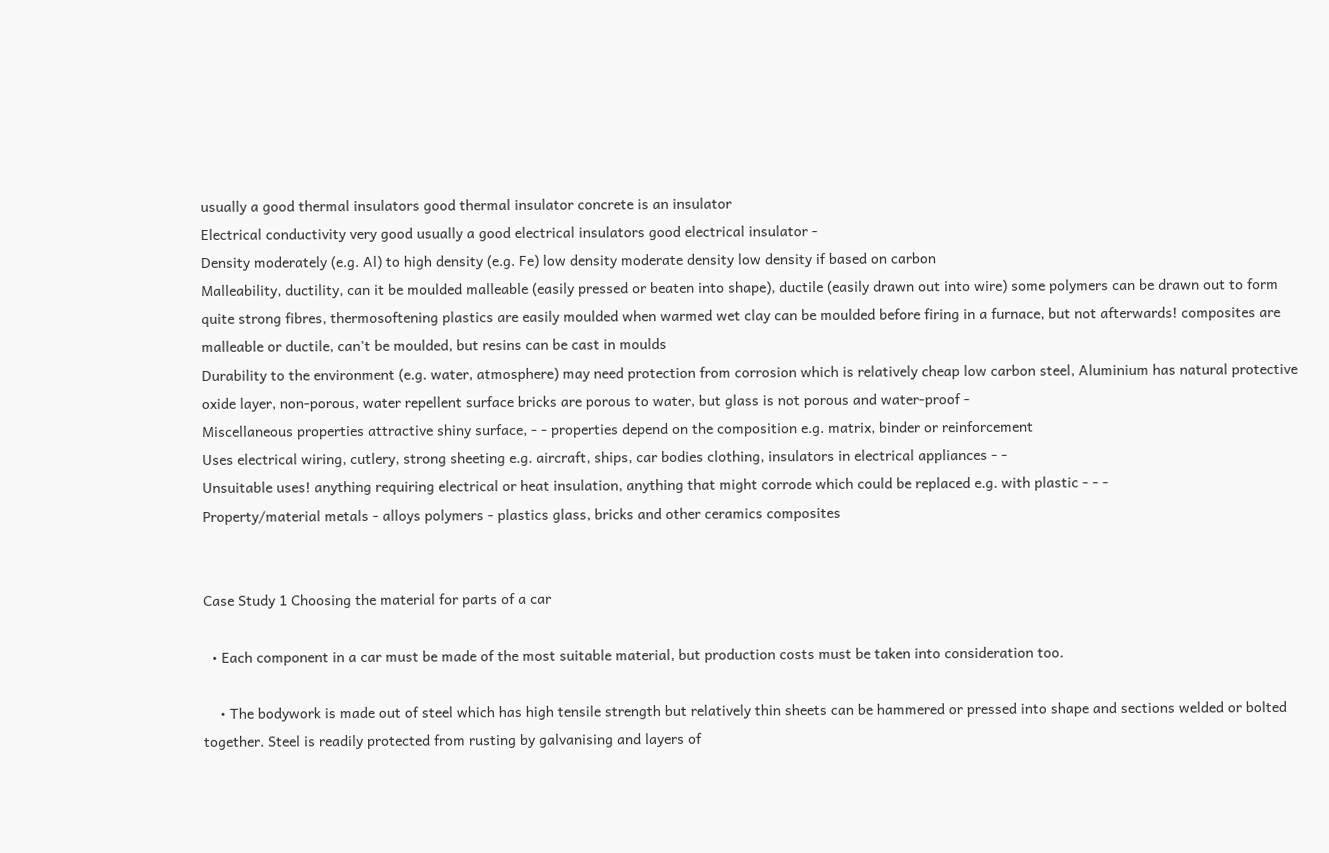usually a good thermal insulators good thermal insulator concrete is an insulator
Electrical conductivity very good usually a good electrical insulators good electrical insulator -
Density moderately (e.g. Al) to high density (e.g. Fe) low density moderate density low density if based on carbon
Malleability, ductility, can it be moulded malleable (easily pressed or beaten into shape), ductile (easily drawn out into wire) some polymers can be drawn out to form quite strong fibres, thermosoftening plastics are easily moulded when warmed wet clay can be moulded before firing in a furnace, but not afterwards! composites are malleable or ductile, can't be moulded, but resins can be cast in moulds
Durability to the environment (e.g. water, atmosphere) may need protection from corrosion which is relatively cheap low carbon steel, Aluminium has natural protective oxide layer, non-porous, water repellent surface bricks are porous to water, but glass is not porous and water-proof -
Miscellaneous properties attractive shiny surface, - - properties depend on the composition e.g. matrix, binder or reinforcement
Uses electrical wiring, cutlery, strong sheeting e.g. aircraft, ships, car bodies clothing, insulators in electrical appliances - -
Unsuitable uses! anything requiring electrical or heat insulation, anything that might corrode which could be replaced e.g. with plastic - - -
Property/material metals - alloys polymers - plastics glass, bricks and other ceramics composites


Case Study 1 Choosing the material for parts of a car

  • Each component in a car must be made of the most suitable material, but production costs must be taken into consideration too.

    • The bodywork is made out of steel which has high tensile strength but relatively thin sheets can be hammered or pressed into shape and sections welded or bolted together. Steel is readily protected from rusting by galvanising and layers of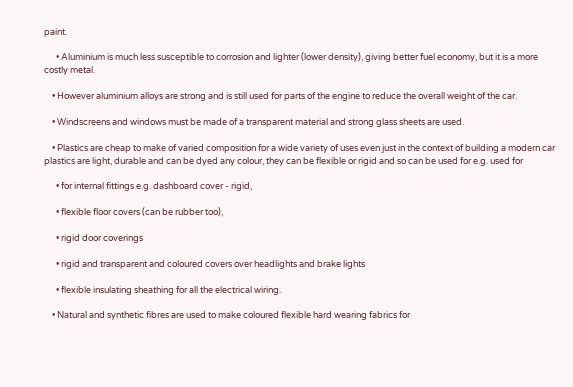paint.

      • Aluminium is much less susceptible to corrosion and lighter (lower density), giving better fuel economy, but it is a more costly metal.

    • However aluminium alloys are strong and is still used for parts of the engine to reduce the overall weight of the car.

    • Windscreens and windows must be made of a transparent material and strong glass sheets are used.

    • Plastics are cheap to make of varied composition for a wide variety of uses even just in the context of building a modern car plastics are light, durable and can be dyed any colour, they can be flexible or rigid and so can be used for e.g. used for

      • for internal fittings e.g. dashboard cover - rigid,

      • flexible floor covers (can be rubber too),

      • rigid door coverings

      • rigid and transparent and coloured covers over headlights and brake lights

      • flexible insulating sheathing for all the electrical wiring.

    • Natural and synthetic fibres are used to make coloured flexible hard wearing fabrics for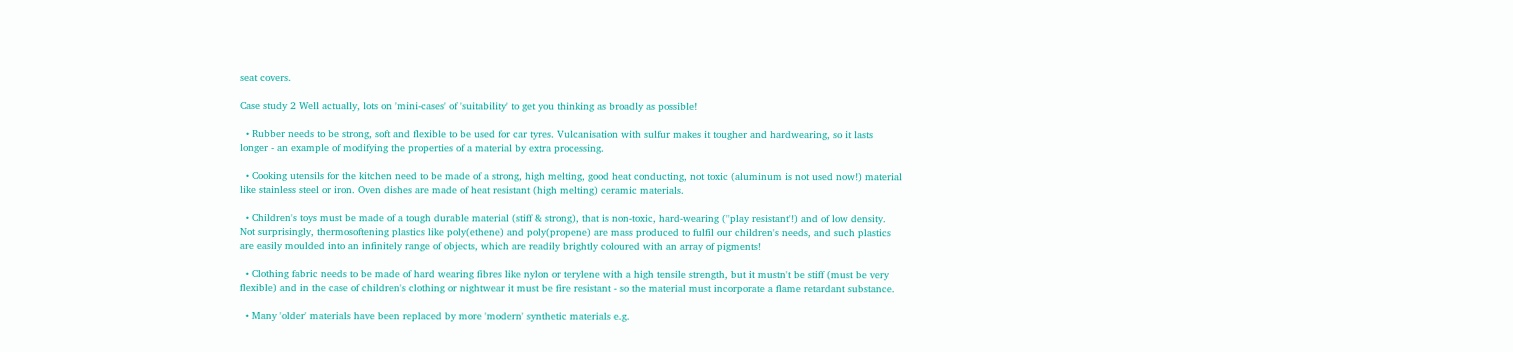seat covers.

Case study 2 Well actually, lots on 'mini-cases' of 'suitability' to get you thinking as broadly as possible!

  • Rubber needs to be strong, soft and flexible to be used for car tyres. Vulcanisation with sulfur makes it tougher and hardwearing, so it lasts longer - an example of modifying the properties of a material by extra processing.

  • Cooking utensils for the kitchen need to be made of a strong, high melting, good heat conducting, not toxic (aluminum is not used now!) material like stainless steel or iron. Oven dishes are made of heat resistant (high melting) ceramic materials.

  • Children's toys must be made of a tough durable material (stiff & strong), that is non-toxic, hard-wearing (''play resistant'!) and of low density. Not surprisingly, thermosoftening plastics like poly(ethene) and poly(propene) are mass produced to fulfil our children's needs, and such plastics are easily moulded into an infinitely range of objects, which are readily brightly coloured with an array of pigments!

  • Clothing fabric needs to be made of hard wearing fibres like nylon or terylene with a high tensile strength, but it mustn't be stiff (must be very flexible) and in the case of children's clothing or nightwear it must be fire resistant - so the material must incorporate a flame retardant substance.

  • Many 'older' materials have been replaced by more 'modern' synthetic materials e.g.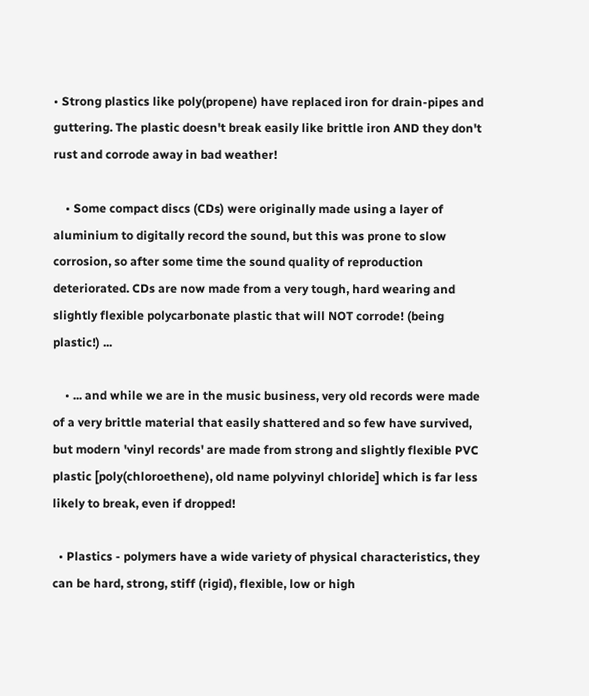• Strong plastics like poly(propene) have replaced iron for drain-pipes and guttering. The plastic doesn't break easily like brittle iron AND they don't rust and corrode away in bad weather!

    • Some compact discs (CDs) were originally made using a layer of aluminium to digitally record the sound, but this was prone to slow corrosion, so after some time the sound quality of reproduction deteriorated. CDs are now made from a very tough, hard wearing and slightly flexible polycarbonate plastic that will NOT corrode! (being plastic!) ...

    • ... and while we are in the music business, very old records were made of a very brittle material that easily shattered and so few have survived, but modern 'vinyl records' are made from strong and slightly flexible PVC plastic [poly(chloroethene), old name polyvinyl chloride] which is far less likely to break, even if dropped!

  • Plastics - polymers have a wide variety of physical characteristics, they can be hard, strong, stiff (rigid), flexible, low or high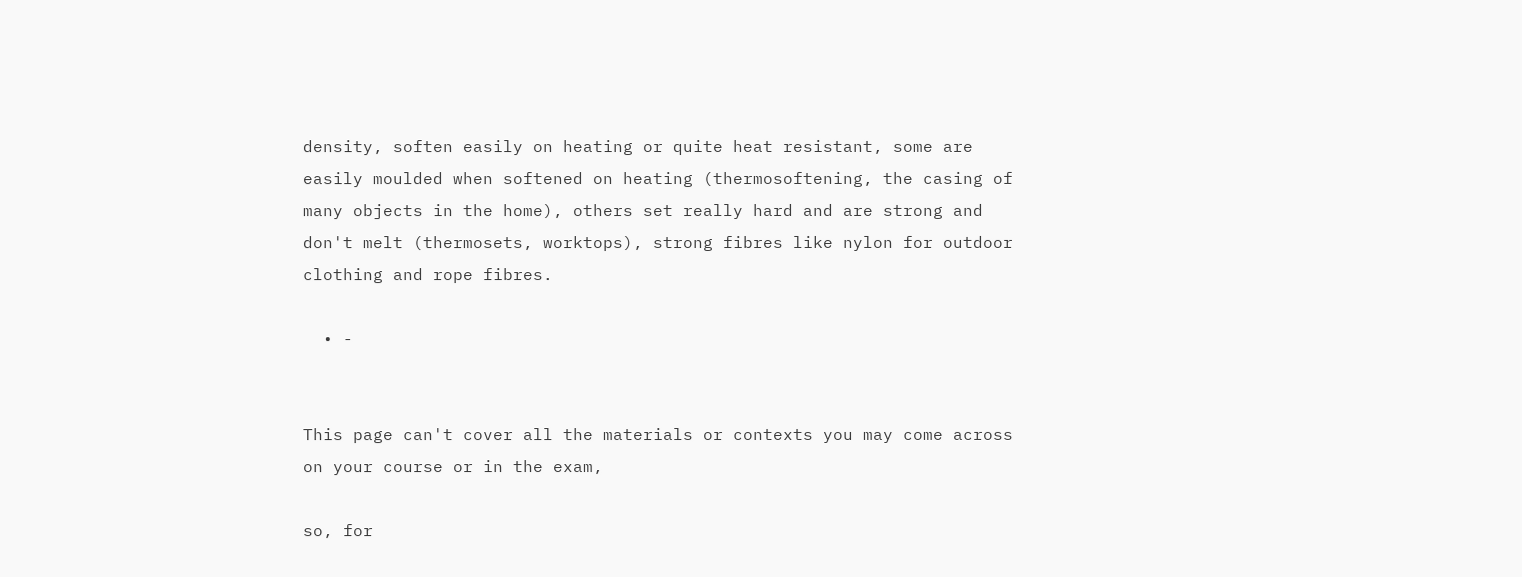density, soften easily on heating or quite heat resistant, some are easily moulded when softened on heating (thermosoftening, the casing of many objects in the home), others set really hard and are strong and don't melt (thermosets, worktops), strong fibres like nylon for outdoor clothing and rope fibres.

  • -


This page can't cover all the materials or contexts you may come across on your course or in the exam,

so, for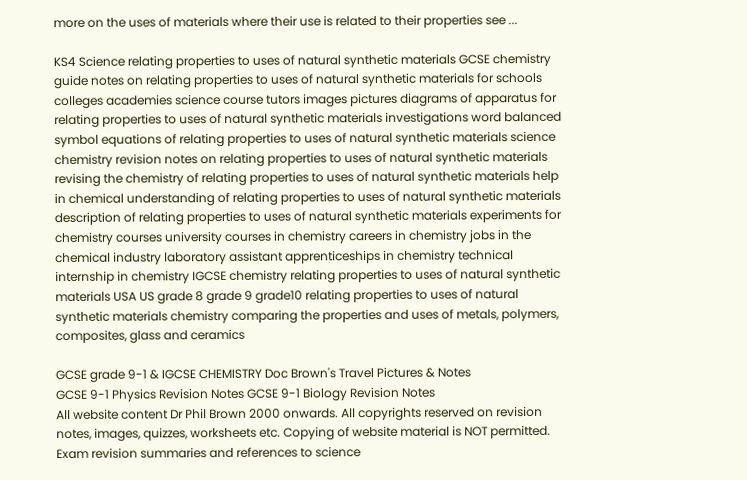more on the uses of materials where their use is related to their properties see ...

KS4 Science relating properties to uses of natural synthetic materials GCSE chemistry guide notes on relating properties to uses of natural synthetic materials for schools colleges academies science course tutors images pictures diagrams of apparatus for relating properties to uses of natural synthetic materials investigations word balanced symbol equations of relating properties to uses of natural synthetic materials science chemistry revision notes on relating properties to uses of natural synthetic materials revising the chemistry of relating properties to uses of natural synthetic materials help in chemical understanding of relating properties to uses of natural synthetic materials description of relating properties to uses of natural synthetic materials experiments for chemistry courses university courses in chemistry careers in chemistry jobs in the chemical industry laboratory assistant apprenticeships in chemistry technical internship in chemistry IGCSE chemistry relating properties to uses of natural synthetic materials USA US grade 8 grade 9 grade10 relating properties to uses of natural synthetic materials chemistry comparing the properties and uses of metals, polymers, composites, glass and ceramics

GCSE grade 9-1 & IGCSE CHEMISTRY Doc Brown's Travel Pictures & Notes
GCSE 9-1 Physics Revision Notes GCSE 9-1 Biology Revision Notes
All website content Dr Phil Brown 2000 onwards. All copyrights reserved on revision notes, images, quizzes, worksheets etc. Copying of website material is NOT permitted. Exam revision summaries and references to science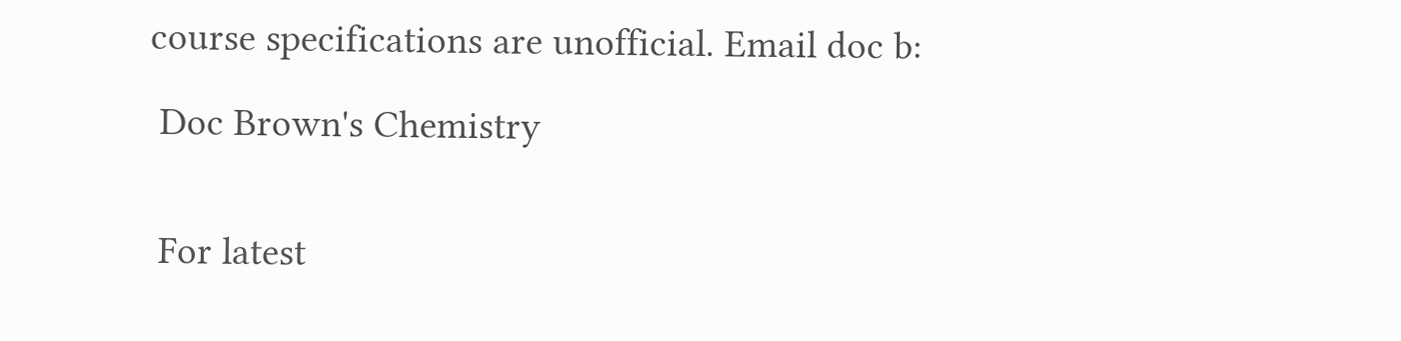course specifications are unofficial. Email doc b:

 Doc Brown's Chemistry


 For latest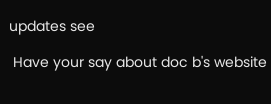updates see

 Have your say about doc b's website